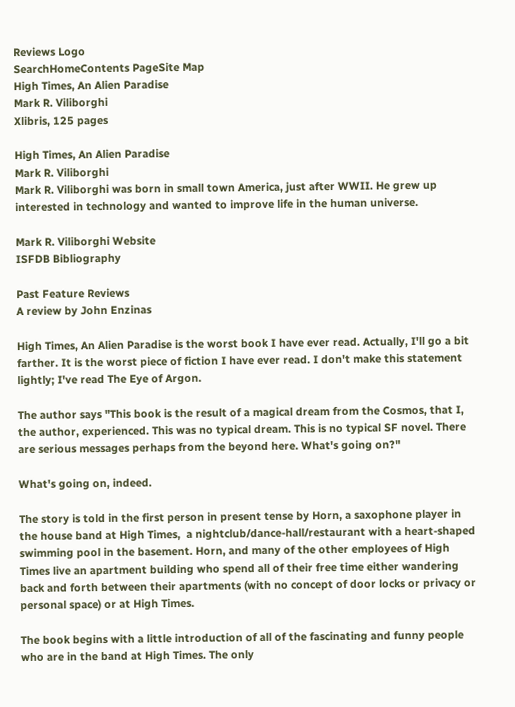Reviews Logo
SearchHomeContents PageSite Map
High Times, An Alien Paradise
Mark R. Viliborghi
Xlibris, 125 pages

High Times, An Alien Paradise
Mark R. Viliborghi
Mark R. Viliborghi was born in small town America, just after WWII. He grew up interested in technology and wanted to improve life in the human universe.

Mark R. Viliborghi Website
ISFDB Bibliography

Past Feature Reviews
A review by John Enzinas

High Times, An Alien Paradise is the worst book I have ever read. Actually, I'll go a bit farther. It is the worst piece of fiction I have ever read. I don't make this statement lightly; I've read The Eye of Argon.

The author says "This book is the result of a magical dream from the Cosmos, that I, the author, experienced. This was no typical dream. This is no typical SF novel. There are serious messages perhaps from the beyond here. What's going on?"

What's going on, indeed.

The story is told in the first person in present tense by Horn, a saxophone player in the house band at High Times,  a nightclub/dance-hall/restaurant with a heart-shaped swimming pool in the basement. Horn, and many of the other employees of High Times live an apartment building who spend all of their free time either wandering back and forth between their apartments (with no concept of door locks or privacy or personal space) or at High Times.

The book begins with a little introduction of all of the fascinating and funny people who are in the band at High Times. The only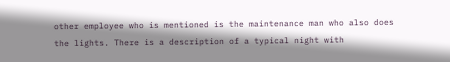other employee who is mentioned is the maintenance man who also does the lights. There is a description of a typical night with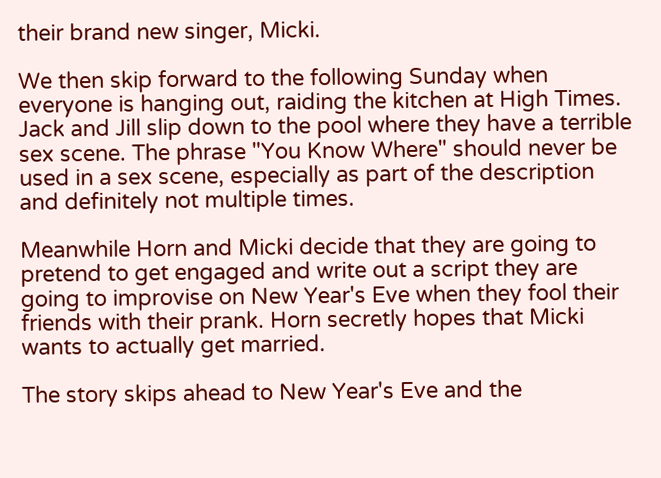their brand new singer, Micki.

We then skip forward to the following Sunday when everyone is hanging out, raiding the kitchen at High Times. Jack and Jill slip down to the pool where they have a terrible sex scene. The phrase "You Know Where" should never be used in a sex scene, especially as part of the description and definitely not multiple times.

Meanwhile Horn and Micki decide that they are going to pretend to get engaged and write out a script they are going to improvise on New Year's Eve when they fool their friends with their prank. Horn secretly hopes that Micki wants to actually get married.

The story skips ahead to New Year's Eve and the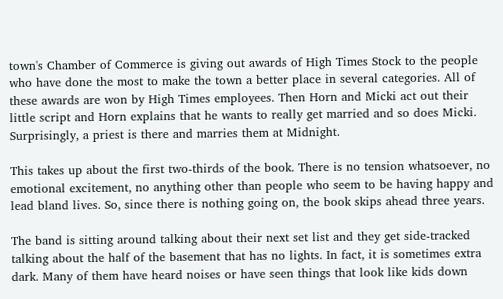town's Chamber of Commerce is giving out awards of High Times Stock to the people who have done the most to make the town a better place in several categories. All of these awards are won by High Times employees. Then Horn and Micki act out their little script and Horn explains that he wants to really get married and so does Micki. Surprisingly, a priest is there and marries them at Midnight.

This takes up about the first two-thirds of the book. There is no tension whatsoever, no emotional excitement, no anything other than people who seem to be having happy and lead bland lives. So, since there is nothing going on, the book skips ahead three years.

The band is sitting around talking about their next set list and they get side-tracked talking about the half of the basement that has no lights. In fact, it is sometimes extra dark. Many of them have heard noises or have seen things that look like kids down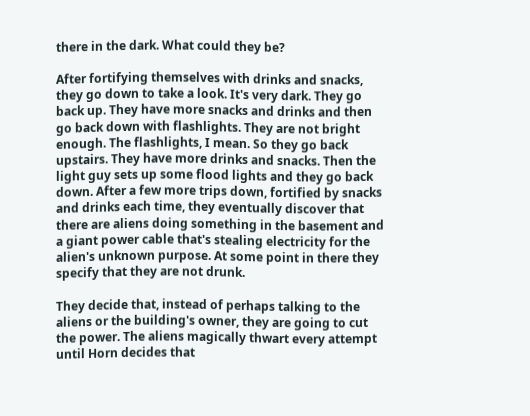there in the dark. What could they be?

After fortifying themselves with drinks and snacks, they go down to take a look. It's very dark. They go back up. They have more snacks and drinks and then go back down with flashlights. They are not bright enough. The flashlights, I mean. So they go back upstairs. They have more drinks and snacks. Then the light guy sets up some flood lights and they go back down. After a few more trips down, fortified by snacks and drinks each time, they eventually discover that there are aliens doing something in the basement and a giant power cable that's stealing electricity for the alien's unknown purpose. At some point in there they specify that they are not drunk.

They decide that, instead of perhaps talking to the aliens or the building's owner, they are going to cut the power. The aliens magically thwart every attempt until Horn decides that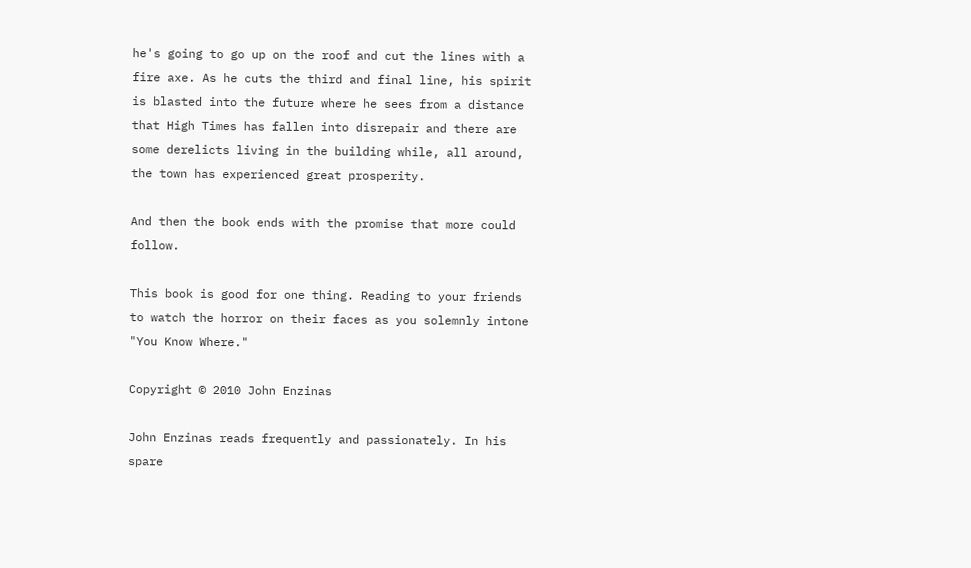he's going to go up on the roof and cut the lines with a fire axe. As he cuts the third and final line, his spirit is blasted into the future where he sees from a distance that High Times has fallen into disrepair and there are some derelicts living in the building while, all around, the town has experienced great prosperity.

And then the book ends with the promise that more could follow.

This book is good for one thing. Reading to your friends to watch the horror on their faces as you solemnly intone "You Know Where."

Copyright © 2010 John Enzinas

John Enzinas reads frequently and passionately. In his spare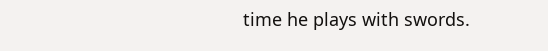time he plays with swords.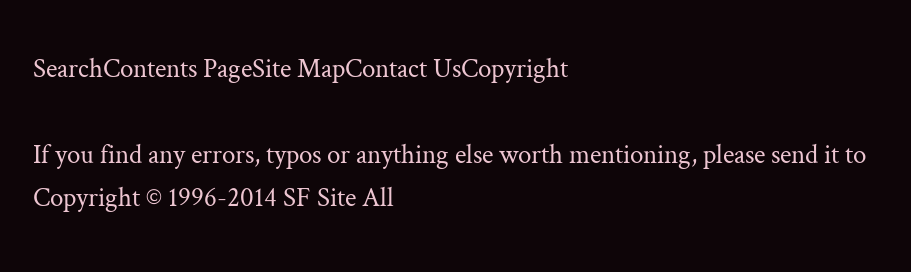SearchContents PageSite MapContact UsCopyright

If you find any errors, typos or anything else worth mentioning, please send it to
Copyright © 1996-2014 SF Site All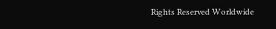Rights Reserved Worldwide